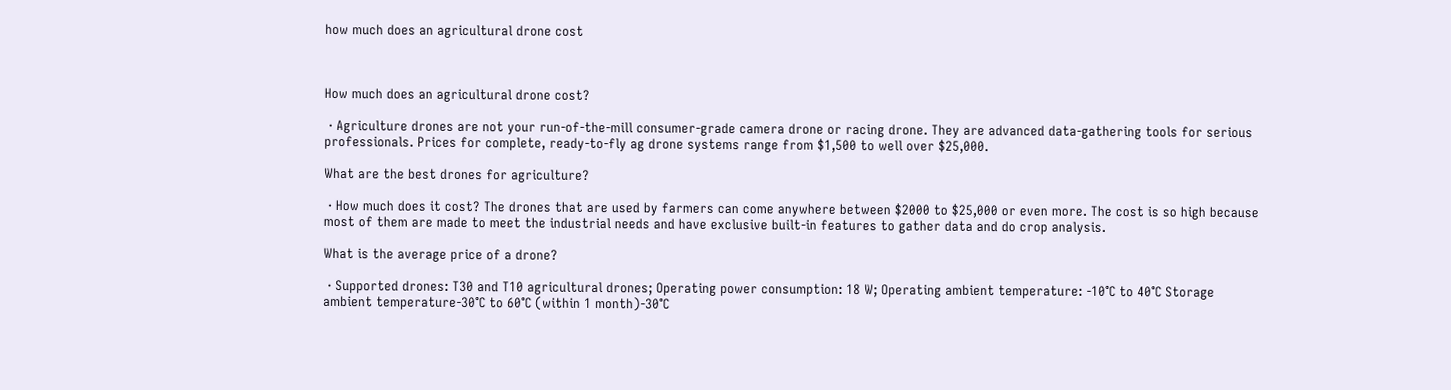how much does an agricultural drone cost



How much does an agricultural drone cost?

 · Agriculture drones are not your run-of-the-mill consumer-grade camera drone or racing drone. They are advanced data-gathering tools for serious professionals. Prices for complete, ready-to-fly ag drone systems range from $1,500 to well over $25,000.

What are the best drones for agriculture?

 · How much does it cost? The drones that are used by farmers can come anywhere between $2000 to $25,000 or even more. The cost is so high because most of them are made to meet the industrial needs and have exclusive built-in features to gather data and do crop analysis.

What is the average price of a drone?

 · Supported drones: T30 and T10 agricultural drones; Operating power consumption: 18 W; Operating ambient temperature: -10℃ to 40℃ Storage ambient temperature-30℃ to 60℃ (within 1 month)-30℃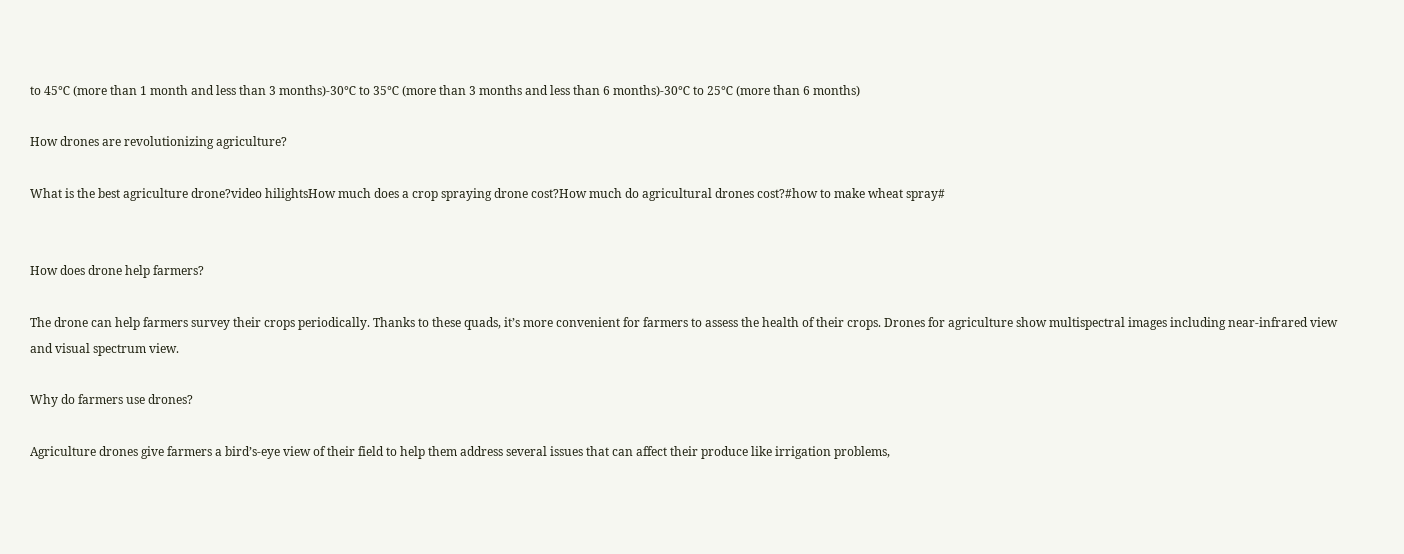to 45℃ (more than 1 month and less than 3 months)-30℃ to 35℃ (more than 3 months and less than 6 months)-30℃ to 25℃ (more than 6 months)

How drones are revolutionizing agriculture?

What is the best agriculture drone?video hilightsHow much does a crop spraying drone cost?How much do agricultural drones cost?#how to make wheat spray#


How does drone help farmers?

The drone can help farmers survey their crops periodically. Thanks to these quads, it’s more convenient for farmers to assess the health of their crops. Drones for agriculture show multispectral images including near-infrared view and visual spectrum view.

Why do farmers use drones?

Agriculture drones give farmers a bird’s-eye view of their field to help them address several issues that can affect their produce like irrigation problems,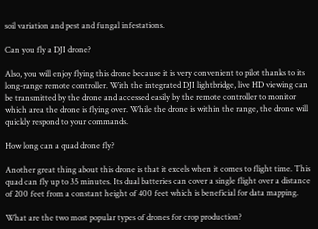soil variation and pest and fungal infestations.

Can you fly a DJI drone?

Also, you will enjoy flying this drone because it is very convenient to pilot thanks to its long-range remote controller. With the integrated DJI lightbridge, live HD viewing can be transmitted by the drone and accessed easily by the remote controller to monitor which area the drone is flying over. While the drone is within the range, the drone will quickly respond to your commands.

How long can a quad drone fly?

Another great thing about this drone is that it excels when it comes to flight time. This quad can fly up to 35 minutes. Its dual batteries can cover a single flight over a distance of 200 feet from a constant height of 400 feet which is beneficial for data mapping.

What are the two most popular types of drones for crop production?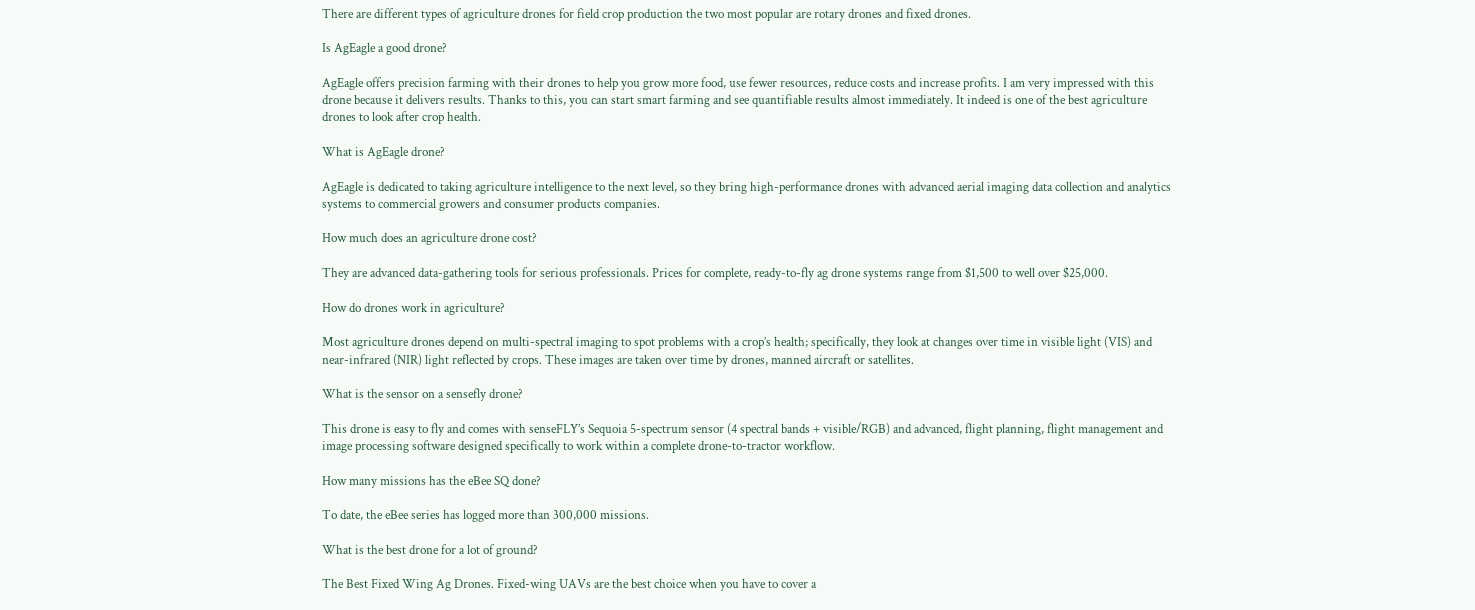There are different types of agriculture drones for field crop production the two most popular are rotary drones and fixed drones.

Is AgEagle a good drone?

AgEagle offers precision farming with their drones to help you grow more food, use fewer resources, reduce costs and increase profits. I am very impressed with this drone because it delivers results. Thanks to this, you can start smart farming and see quantifiable results almost immediately. It indeed is one of the best agriculture drones to look after crop health.

What is AgEagle drone?

AgEagle is dedicated to taking agriculture intelligence to the next level, so they bring high-performance drones with advanced aerial imaging data collection and analytics systems to commercial growers and consumer products companies.

How much does an agriculture drone cost?

They are advanced data-gathering tools for serious professionals. Prices for complete, ready-to-fly ag drone systems range from $1,500 to well over $25,000.

How do drones work in agriculture?

Most agriculture drones depend on multi-spectral imaging to spot problems with a crop’s health; specifically, they look at changes over time in visible light (VIS) and near-infrared (NIR) light reflected by crops. These images are taken over time by drones, manned aircraft or satellites.

What is the sensor on a sensefly drone?

This drone is easy to fly and comes with senseFLY’s Sequoia 5-spectrum sensor (4 spectral bands + visible/RGB) and advanced, flight planning, flight management and image processing software designed specifically to work within a complete drone-to-tractor workflow.

How many missions has the eBee SQ done?

To date, the eBee series has logged more than 300,000 missions.

What is the best drone for a lot of ground?

The Best Fixed Wing Ag Drones. Fixed-wing UAVs are the best choice when you have to cover a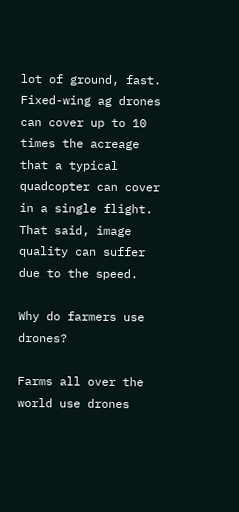lot of ground, fast. Fixed-wing ag drones can cover up to 10 times the acreage that a typical quadcopter can cover in a single flight. That said, image quality can suffer due to the speed.

Why do farmers use drones?

Farms all over the world use drones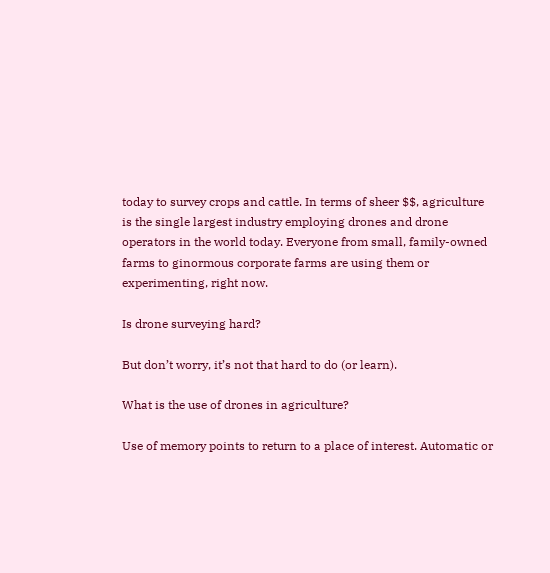today to survey crops and cattle. In terms of sheer $$, agriculture is the single largest industry employing drones and drone operators in the world today. Everyone from small, family-owned farms to ginormous corporate farms are using them or experimenting, right now.

Is drone surveying hard?

But don’t worry, it’s not that hard to do (or learn).

What is the use of drones in agriculture?

Use of memory points to return to a place of interest. Automatic or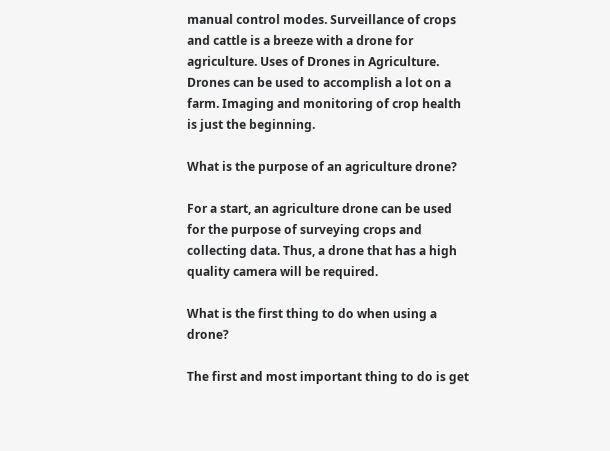manual control modes. Surveillance of crops and cattle is a breeze with a drone for agriculture. Uses of Drones in Agriculture. Drones can be used to accomplish a lot on a farm. Imaging and monitoring of crop health is just the beginning.

What is the purpose of an agriculture drone?

For a start, an agriculture drone can be used for the purpose of surveying crops and collecting data. Thus, a drone that has a high quality camera will be required.

What is the first thing to do when using a drone?

The first and most important thing to do is get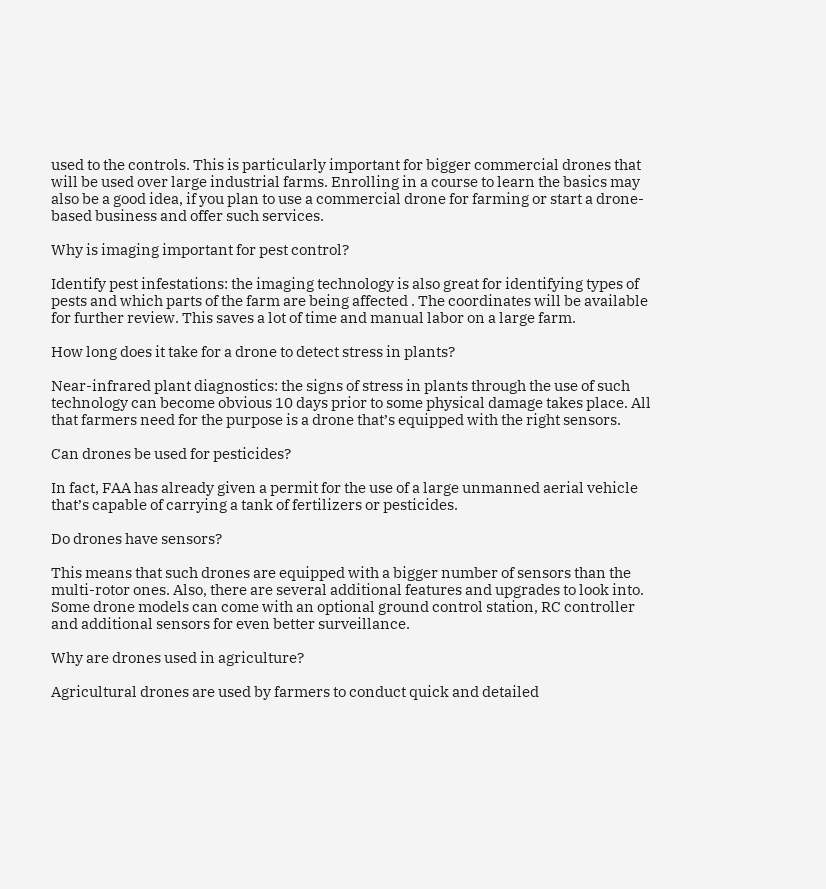used to the controls. This is particularly important for bigger commercial drones that will be used over large industrial farms. Enrolling in a course to learn the basics may also be a good idea, if you plan to use a commercial drone for farming or start a drone-based business and offer such services.

Why is imaging important for pest control?

Identify pest infestations: the imaging technology is also great for identifying types of pests and which parts of the farm are being affected . The coordinates will be available for further review. This saves a lot of time and manual labor on a large farm.

How long does it take for a drone to detect stress in plants?

Near-infrared plant diagnostics: the signs of stress in plants through the use of such technology can become obvious 10 days prior to some physical damage takes place. All that farmers need for the purpose is a drone that’s equipped with the right sensors.

Can drones be used for pesticides?

In fact, FAA has already given a permit for the use of a large unmanned aerial vehicle that’s capable of carrying a tank of fertilizers or pesticides.

Do drones have sensors?

This means that such drones are equipped with a bigger number of sensors than the multi-rotor ones. Also, there are several additional features and upgrades to look into. Some drone models can come with an optional ground control station, RC controller and additional sensors for even better surveillance.

Why are drones used in agriculture?

Agricultural drones are used by farmers to conduct quick and detailed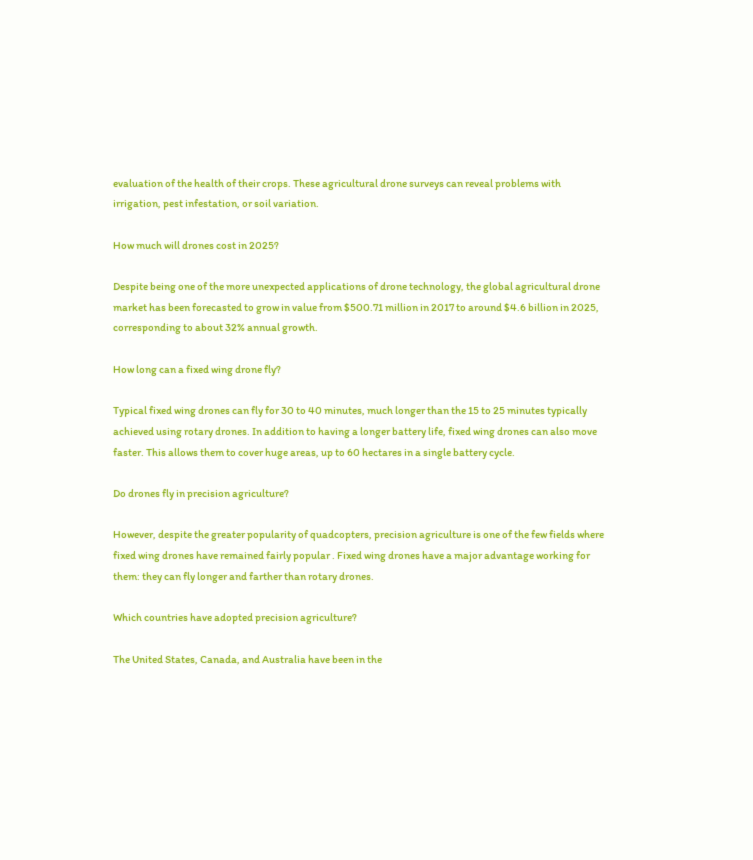evaluation of the health of their crops. These agricultural drone surveys can reveal problems with irrigation, pest infestation, or soil variation.

How much will drones cost in 2025?

Despite being one of the more unexpected applications of drone technology, the global agricultural drone market has been forecasted to grow in value from $500.71 million in 2017 to around $4.6 billion in 2025, corresponding to about 32% annual growth.

How long can a fixed wing drone fly?

Typical fixed wing drones can fly for 30 to 40 minutes, much longer than the 15 to 25 minutes typically achieved using rotary drones. In addition to having a longer battery life, fixed wing drones can also move faster. This allows them to cover huge areas, up to 60 hectares in a single battery cycle.

Do drones fly in precision agriculture?

However, despite the greater popularity of quadcopters, precision agriculture is one of the few fields where fixed wing drones have remained fairly popular . Fixed wing drones have a major advantage working for them: they can fly longer and farther than rotary drones.

Which countries have adopted precision agriculture?

The United States, Canada, and Australia have been in the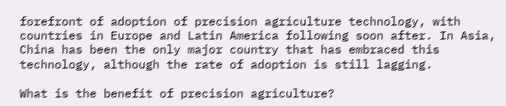forefront of adoption of precision agriculture technology, with countries in Europe and Latin America following soon after. In Asia, China has been the only major country that has embraced this technology, although the rate of adoption is still lagging.

What is the benefit of precision agriculture?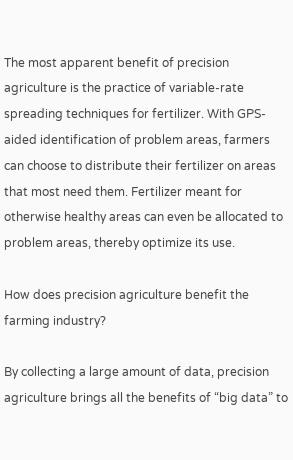The most apparent benefit of precision agriculture is the practice of variable-rate spreading techniques for fertilizer. With GPS-aided identification of problem areas, farmers can choose to distribute their fertilizer on areas that most need them. Fertilizer meant for otherwise healthy areas can even be allocated to problem areas, thereby optimize its use.

How does precision agriculture benefit the farming industry?

By collecting a large amount of data, precision agriculture brings all the benefits of “big data” to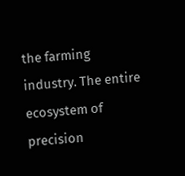the farming industry. The entire ecosystem of precision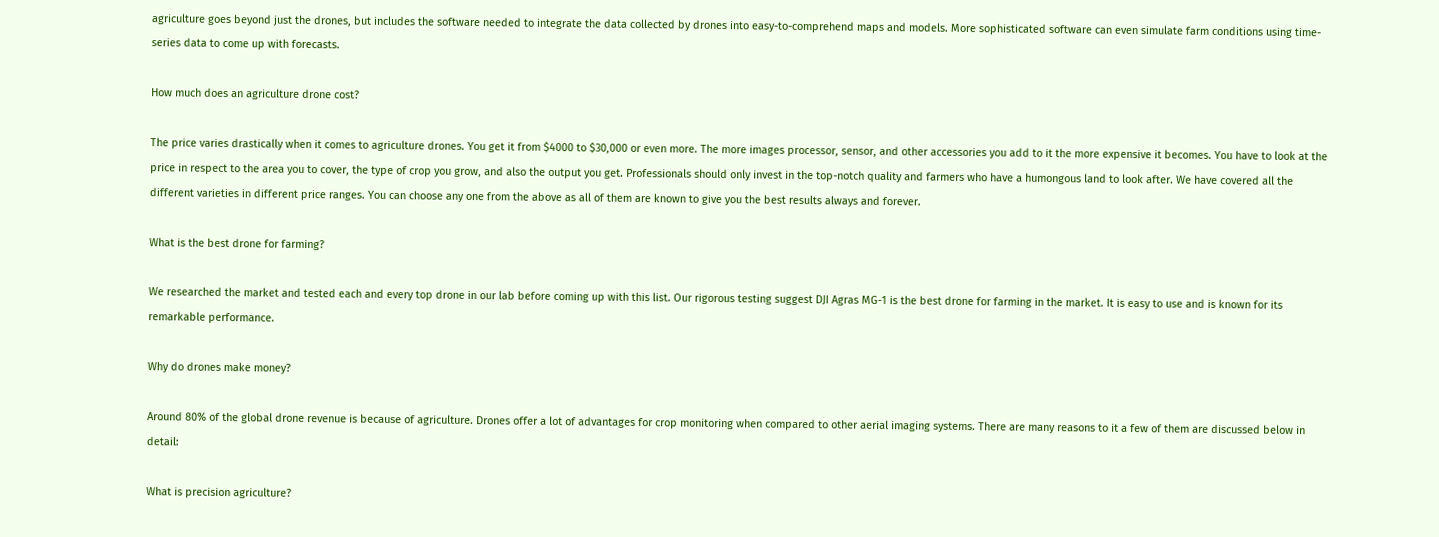agriculture goes beyond just the drones, but includes the software needed to integrate the data collected by drones into easy-to-comprehend maps and models. More sophisticated software can even simulate farm conditions using time-series data to come up with forecasts.

How much does an agriculture drone cost?

The price varies drastically when it comes to agriculture drones. You get it from $4000 to $30,000 or even more. The more images processor, sensor, and other accessories you add to it the more expensive it becomes. You have to look at the price in respect to the area you to cover, the type of crop you grow, and also the output you get. Professionals should only invest in the top-notch quality and farmers who have a humongous land to look after. We have covered all the different varieties in different price ranges. You can choose any one from the above as all of them are known to give you the best results always and forever.

What is the best drone for farming?

We researched the market and tested each and every top drone in our lab before coming up with this list. Our rigorous testing suggest DJI Agras MG-1 is the best drone for farming in the market. It is easy to use and is known for its remarkable performance.

Why do drones make money?

Around 80% of the global drone revenue is because of agriculture. Drones offer a lot of advantages for crop monitoring when compared to other aerial imaging systems. There are many reasons to it a few of them are discussed below in detail:

What is precision agriculture?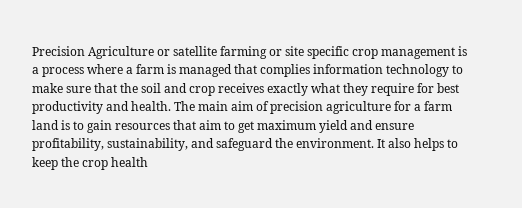Precision Agriculture or satellite farming or site specific crop management is a process where a farm is managed that complies information technology to make sure that the soil and crop receives exactly what they require for best productivity and health. The main aim of precision agriculture for a farm land is to gain resources that aim to get maximum yield and ensure profitability, sustainability, and safeguard the environment. It also helps to keep the crop health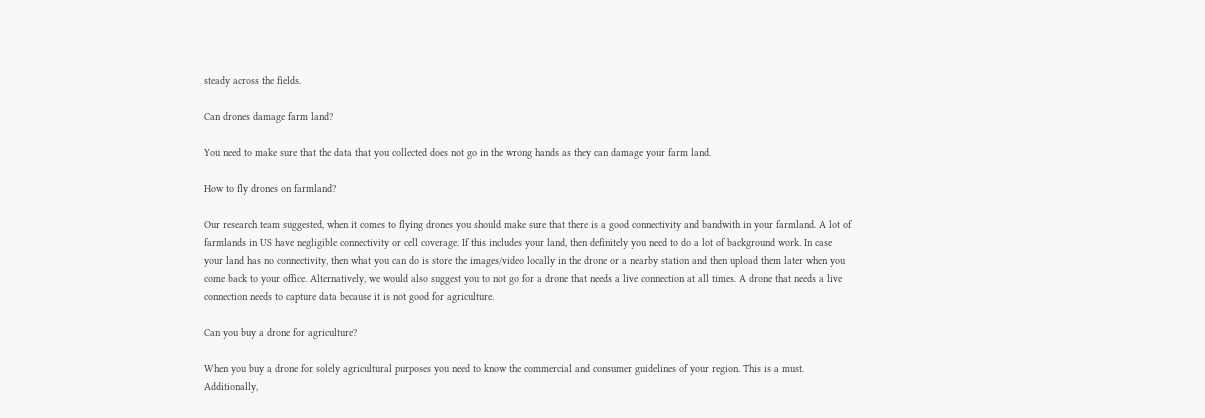steady across the fields.

Can drones damage farm land?

You need to make sure that the data that you collected does not go in the wrong hands as they can damage your farm land.

How to fly drones on farmland?

Our research team suggested, when it comes to flying drones you should make sure that there is a good connectivity and bandwith in your farmland. A lot of farmlands in US have negligible connectivity or cell coverage. If this includes your land, then definitely you need to do a lot of background work. In case your land has no connectivity, then what you can do is store the images/video locally in the drone or a nearby station and then upload them later when you come back to your office. Alternatively, we would also suggest you to not go for a drone that needs a live connection at all times. A drone that needs a live connection needs to capture data because it is not good for agriculture.

Can you buy a drone for agriculture?

When you buy a drone for solely agricultural purposes you need to know the commercial and consumer guidelines of your region. This is a must. Additionally,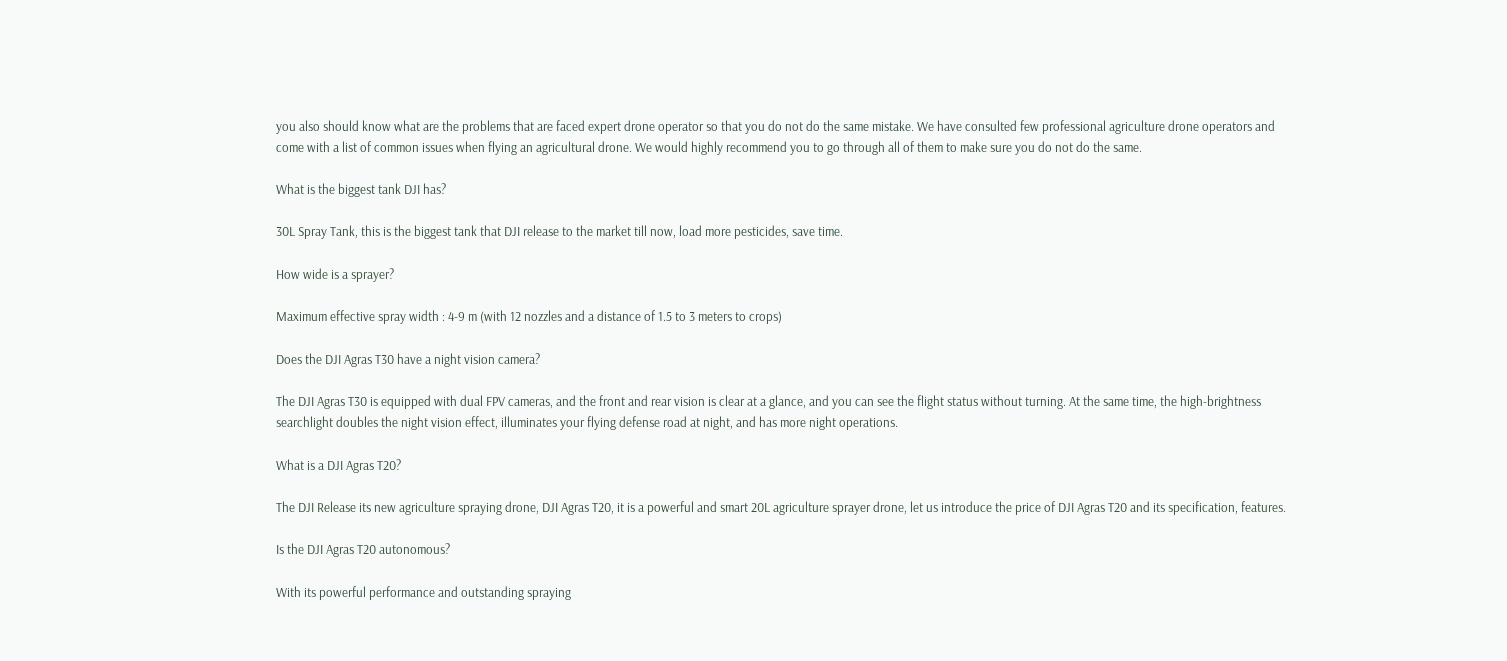you also should know what are the problems that are faced expert drone operator so that you do not do the same mistake. We have consulted few professional agriculture drone operators and come with a list of common issues when flying an agricultural drone. We would highly recommend you to go through all of them to make sure you do not do the same.

What is the biggest tank DJI has?

30L Spray Tank, this is the biggest tank that DJI release to the market till now, load more pesticides, save time.

How wide is a sprayer?

Maximum effective spray width : 4-9 m (with 12 nozzles and a distance of 1.5 to 3 meters to crops)

Does the DJI Agras T30 have a night vision camera?

The DJI Agras T30 is equipped with dual FPV cameras, and the front and rear vision is clear at a glance, and you can see the flight status without turning. At the same time, the high-brightness searchlight doubles the night vision effect, illuminates your flying defense road at night, and has more night operations.

What is a DJI Agras T20?

The DJI Release its new agriculture spraying drone, DJI Agras T20, it is a powerful and smart 20L agriculture sprayer drone, let us introduce the price of DJI Agras T20 and its specification, features.

Is the DJI Agras T20 autonomous?

With its powerful performance and outstanding spraying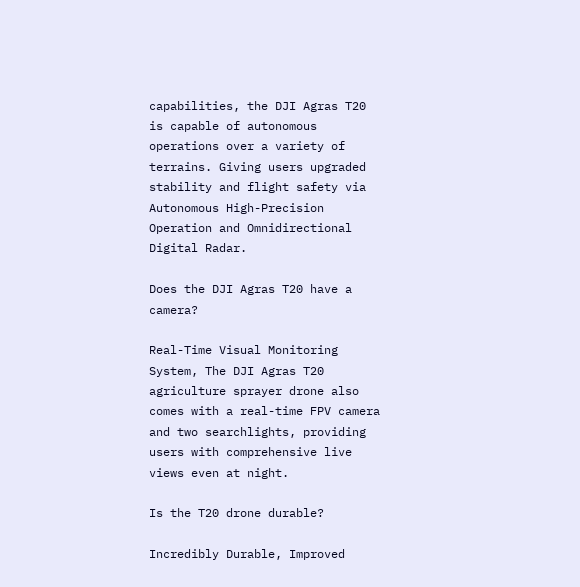capabilities, the DJI Agras T20 is capable of autonomous operations over a variety of terrains. Giving users upgraded stability and flight safety via Autonomous High-Precision Operation and Omnidirectional Digital Radar.

Does the DJI Agras T20 have a camera?

Real-Time Visual Monitoring System, The DJI Agras T20 agriculture sprayer drone also comes with a real-time FPV camera and two searchlights, providing users with comprehensive live views even at night.

Is the T20 drone durable?

Incredibly Durable, Improved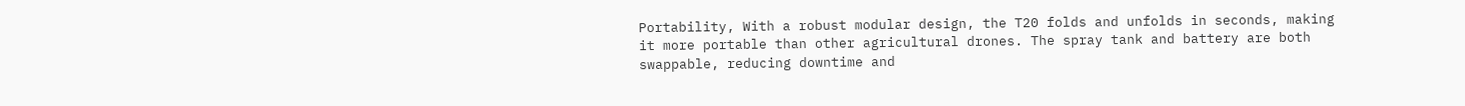Portability, With a robust modular design, the T20 folds and unfolds in seconds, making it more portable than other agricultural drones. The spray tank and battery are both swappable, reducing downtime and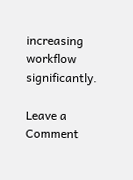increasing workflow significantly.

Leave a Comment